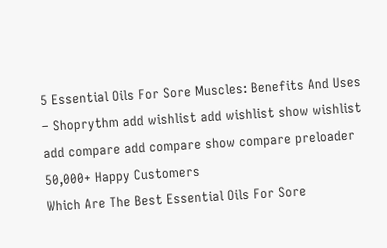5 Essential Oils For Sore Muscles: Benefits And Uses – Shoprythm add wishlist add wishlist show wishlist add compare add compare show compare preloader
50,000+ Happy Customers
Which Are The Best Essential Oils For Sore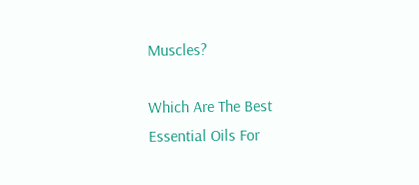Muscles?

Which Are The Best Essential Oils For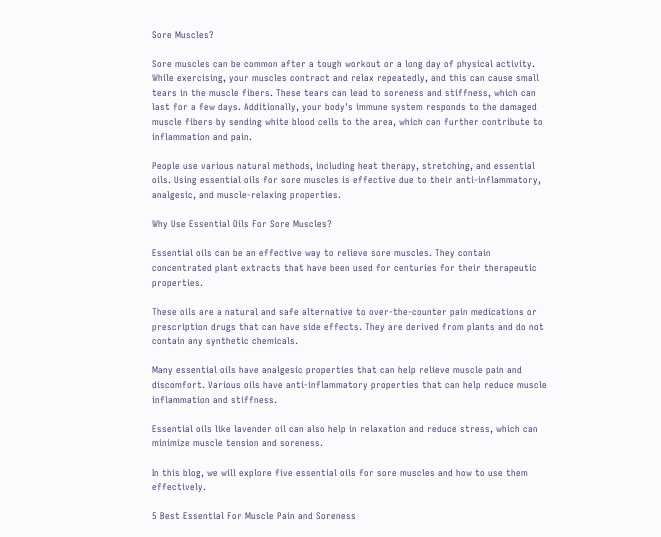Sore Muscles?

Sore muscles can be common after a tough workout or a long day of physical activity. While exercising, your muscles contract and relax repeatedly, and this can cause small tears in the muscle fibers. These tears can lead to soreness and stiffness, which can last for a few days. Additionally, your body's immune system responds to the damaged muscle fibers by sending white blood cells to the area, which can further contribute to inflammation and pain.

People use various natural methods, including heat therapy, stretching, and essential oils. Using essential oils for sore muscles is effective due to their anti-inflammatory, analgesic, and muscle-relaxing properties.

Why Use Essential Oils For Sore Muscles?

Essential oils can be an effective way to relieve sore muscles. They contain concentrated plant extracts that have been used for centuries for their therapeutic properties.

These oils are a natural and safe alternative to over-the-counter pain medications or prescription drugs that can have side effects. They are derived from plants and do not contain any synthetic chemicals.

Many essential oils have analgesic properties that can help relieve muscle pain and discomfort. Various oils have anti-inflammatory properties that can help reduce muscle inflammation and stiffness.

Essential oils like lavender oil can also help in relaxation and reduce stress, which can minimize muscle tension and soreness.

In this blog, we will explore five essential oils for sore muscles and how to use them effectively.

5 Best Essential For Muscle Pain and Soreness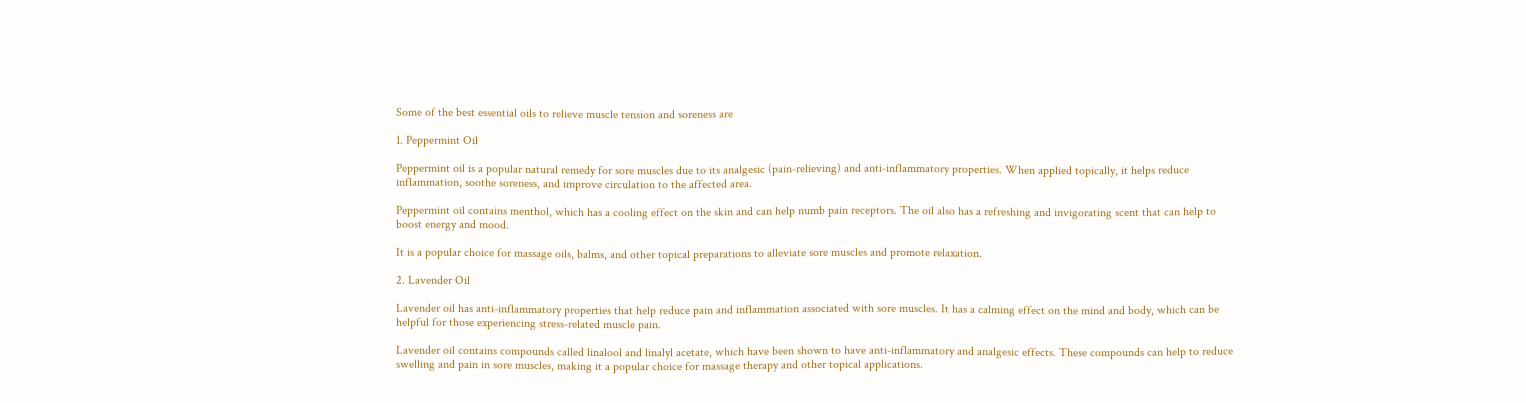Some of the best essential oils to relieve muscle tension and soreness are

1. Peppermint Oil

Peppermint oil is a popular natural remedy for sore muscles due to its analgesic (pain-relieving) and anti-inflammatory properties. When applied topically, it helps reduce inflammation, soothe soreness, and improve circulation to the affected area.

Peppermint oil contains menthol, which has a cooling effect on the skin and can help numb pain receptors. The oil also has a refreshing and invigorating scent that can help to boost energy and mood.

It is a popular choice for massage oils, balms, and other topical preparations to alleviate sore muscles and promote relaxation.

2. Lavender Oil

Lavender oil has anti-inflammatory properties that help reduce pain and inflammation associated with sore muscles. It has a calming effect on the mind and body, which can be helpful for those experiencing stress-related muscle pain.

Lavender oil contains compounds called linalool and linalyl acetate, which have been shown to have anti-inflammatory and analgesic effects. These compounds can help to reduce swelling and pain in sore muscles, making it a popular choice for massage therapy and other topical applications.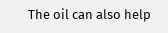The oil can also help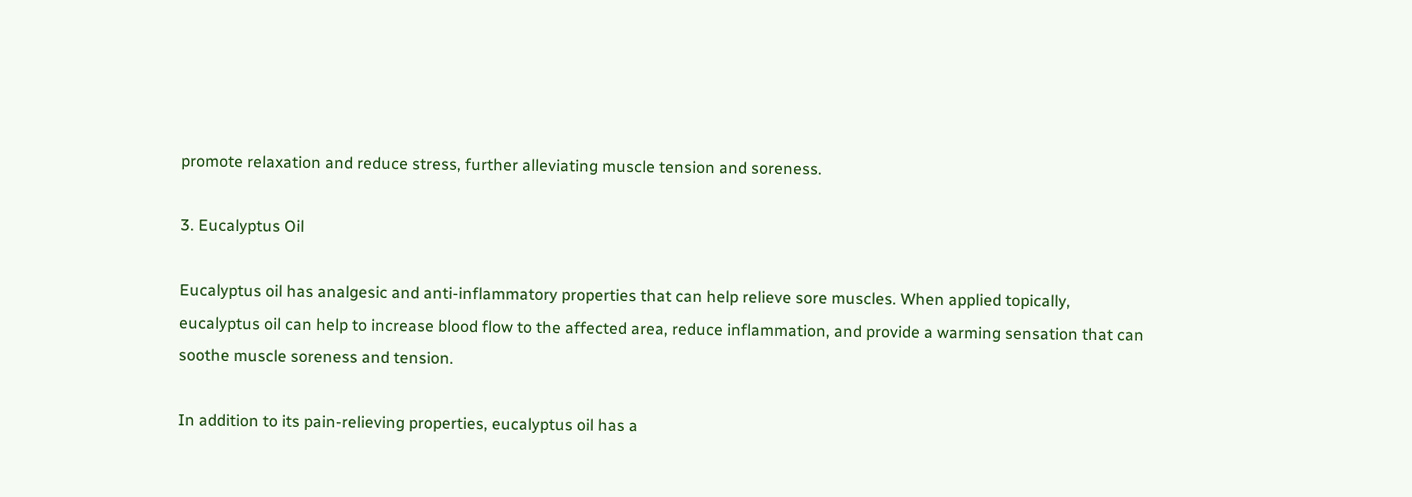promote relaxation and reduce stress, further alleviating muscle tension and soreness.

3. Eucalyptus Oil

Eucalyptus oil has analgesic and anti-inflammatory properties that can help relieve sore muscles. When applied topically, eucalyptus oil can help to increase blood flow to the affected area, reduce inflammation, and provide a warming sensation that can soothe muscle soreness and tension.

In addition to its pain-relieving properties, eucalyptus oil has a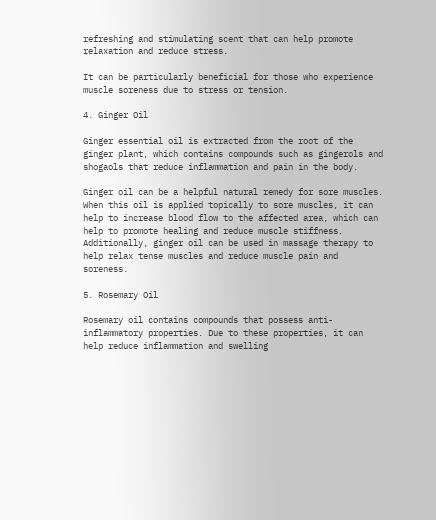refreshing and stimulating scent that can help promote relaxation and reduce stress.

It can be particularly beneficial for those who experience muscle soreness due to stress or tension.

4. Ginger Oil

Ginger essential oil is extracted from the root of the ginger plant, which contains compounds such as gingerols and shogaols that reduce inflammation and pain in the body.

Ginger oil can be a helpful natural remedy for sore muscles. When this oil is applied topically to sore muscles, it can help to increase blood flow to the affected area, which can help to promote healing and reduce muscle stiffness. Additionally, ginger oil can be used in massage therapy to help relax tense muscles and reduce muscle pain and soreness.

5. Rosemary Oil

Rosemary oil contains compounds that possess anti-inflammatory properties. Due to these properties, it can help reduce inflammation and swelling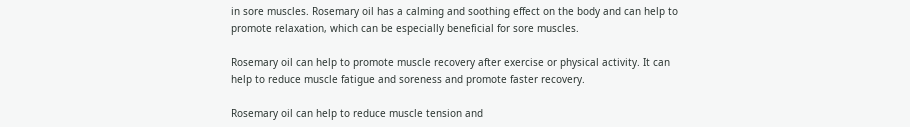in sore muscles. Rosemary oil has a calming and soothing effect on the body and can help to promote relaxation, which can be especially beneficial for sore muscles.

Rosemary oil can help to promote muscle recovery after exercise or physical activity. It can help to reduce muscle fatigue and soreness and promote faster recovery.

Rosemary oil can help to reduce muscle tension and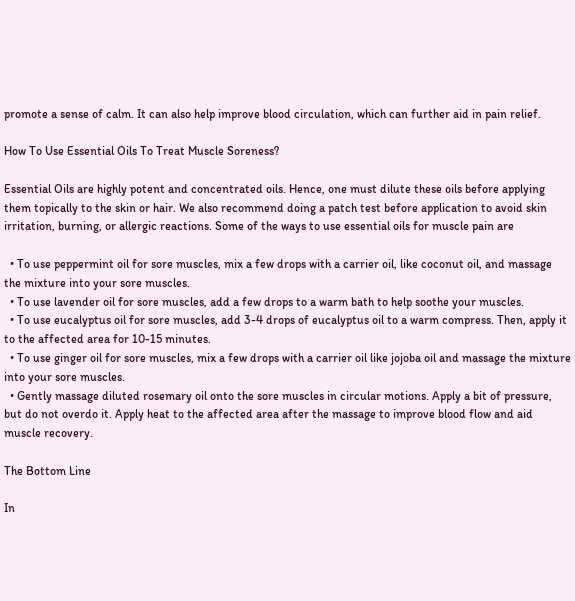promote a sense of calm. It can also help improve blood circulation, which can further aid in pain relief.

How To Use Essential Oils To Treat Muscle Soreness?

Essential Oils are highly potent and concentrated oils. Hence, one must dilute these oils before applying them topically to the skin or hair. We also recommend doing a patch test before application to avoid skin irritation, burning, or allergic reactions. Some of the ways to use essential oils for muscle pain are

  • To use peppermint oil for sore muscles, mix a few drops with a carrier oil, like coconut oil, and massage the mixture into your sore muscles.
  • To use lavender oil for sore muscles, add a few drops to a warm bath to help soothe your muscles.
  • To use eucalyptus oil for sore muscles, add 3-4 drops of eucalyptus oil to a warm compress. Then, apply it to the affected area for 10-15 minutes.
  • To use ginger oil for sore muscles, mix a few drops with a carrier oil like jojoba oil and massage the mixture into your sore muscles.
  • Gently massage diluted rosemary oil onto the sore muscles in circular motions. Apply a bit of pressure, but do not overdo it. Apply heat to the affected area after the massage to improve blood flow and aid muscle recovery.

The Bottom Line

In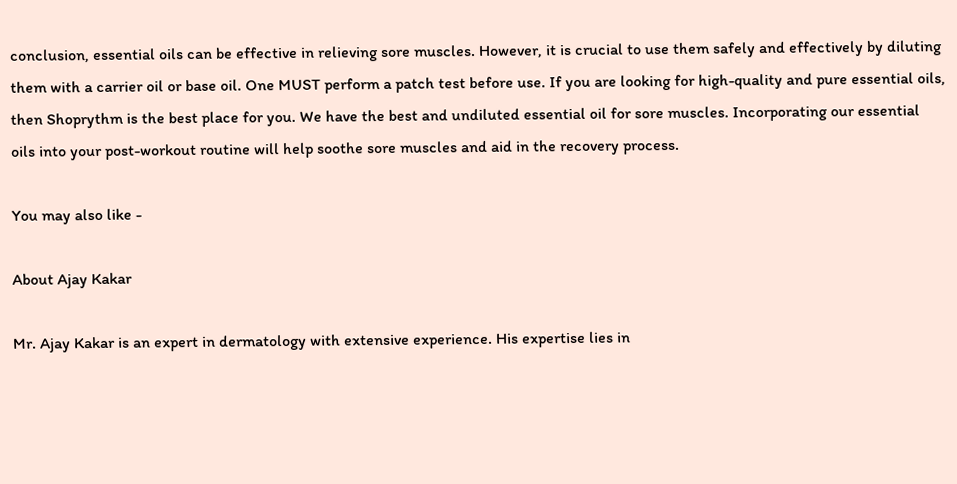conclusion, essential oils can be effective in relieving sore muscles. However, it is crucial to use them safely and effectively by diluting them with a carrier oil or base oil. One MUST perform a patch test before use. If you are looking for high-quality and pure essential oils, then Shoprythm is the best place for you. We have the best and undiluted essential oil for sore muscles. Incorporating our essential oils into your post-workout routine will help soothe sore muscles and aid in the recovery process.

You may also like -

About Ajay Kakar

Mr. Ajay Kakar is an expert in dermatology with extensive experience. His expertise lies in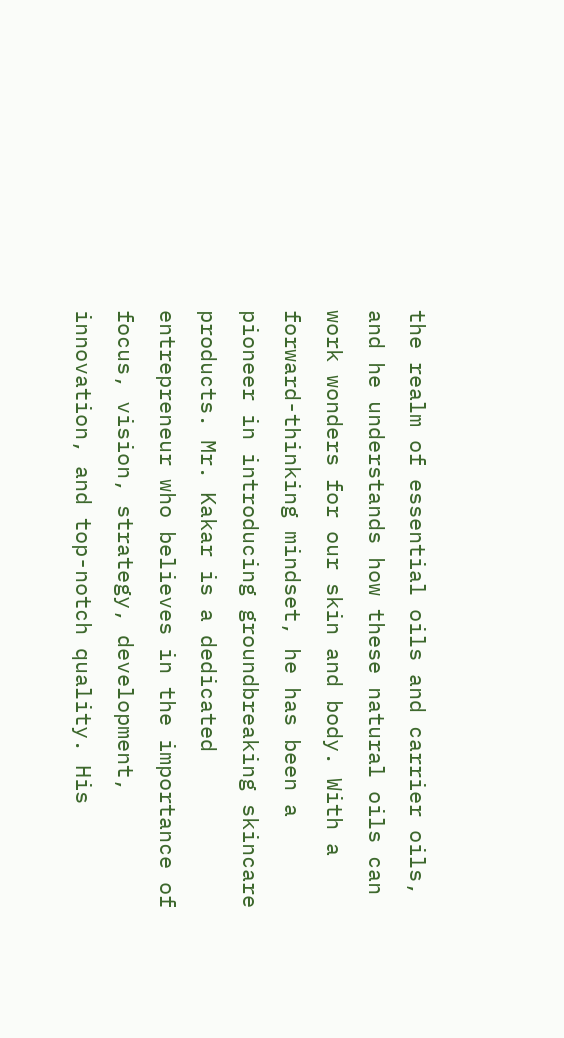the realm of essential oils and carrier oils, and he understands how these natural oils can work wonders for our skin and body. With a forward-thinking mindset, he has been a pioneer in introducing groundbreaking skincare products. Mr. Kakar is a dedicated entrepreneur who believes in the importance of focus, vision, strategy, development, innovation, and top-notch quality. His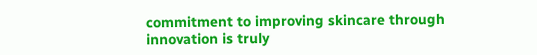commitment to improving skincare through innovation is truly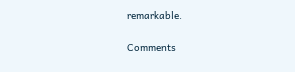remarkable.

Comments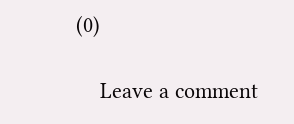(0)

    Leave a comment